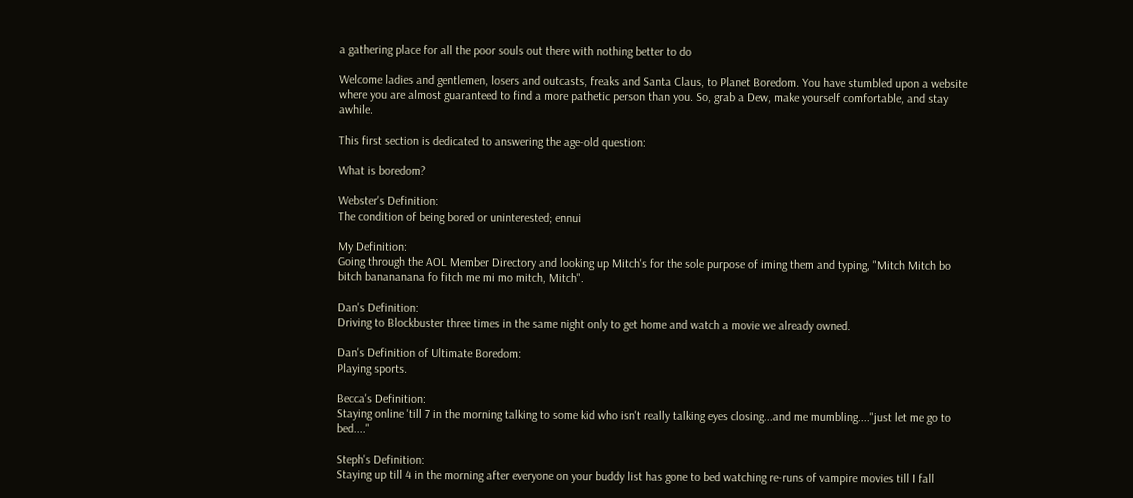a gathering place for all the poor souls out there with nothing better to do

Welcome ladies and gentlemen, losers and outcasts, freaks and Santa Claus, to Planet Boredom. You have stumbled upon a website where you are almost guaranteed to find a more pathetic person than you. So, grab a Dew, make yourself comfortable, and stay awhile.

This first section is dedicated to answering the age-old question:

What is boredom?

Webster's Definition:
The condition of being bored or uninterested; ennui

My Definition:
Going through the AOL Member Directory and looking up Mitch's for the sole purpose of iming them and typing, "Mitch Mitch bo bitch banananana fo fitch me mi mo mitch, Mitch".

Dan's Definition:
Driving to Blockbuster three times in the same night only to get home and watch a movie we already owned.

Dan's Definition of Ultimate Boredom:
Playing sports.

Becca's Definition:
Staying online 'till 7 in the morning talking to some kid who isn't really talking eyes closing...and me mumbling...."just let me go to bed...."

Steph's Definition:
Staying up till 4 in the morning after everyone on your buddy list has gone to bed watching re-runs of vampire movies till I fall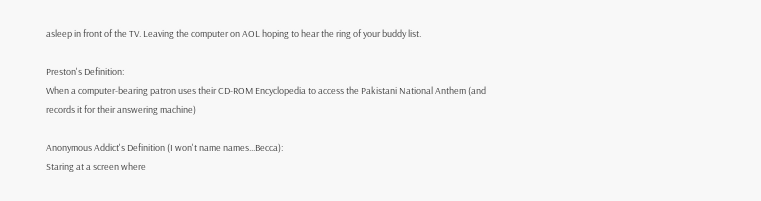asleep in front of the TV. Leaving the computer on AOL hoping to hear the ring of your buddy list.

Preston's Definition:
When a computer-bearing patron uses their CD-ROM Encyclopedia to access the Pakistani National Anthem (and records it for their answering machine)

Anonymous Addict's Definition (I won't name names...Becca):
Staring at a screen where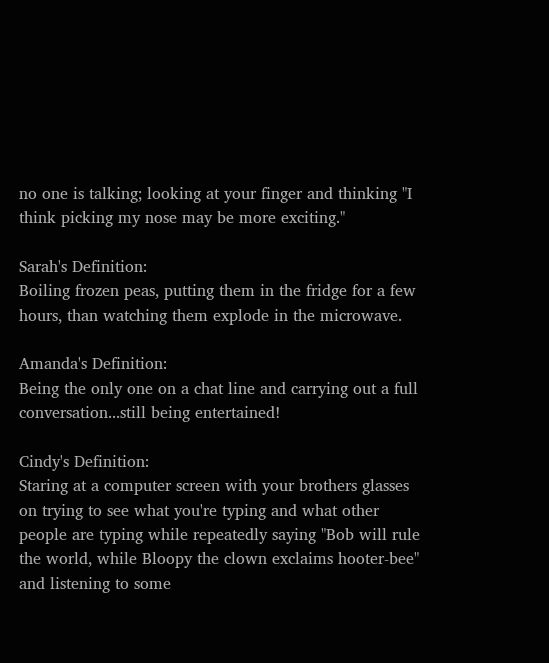no one is talking; looking at your finger and thinking "I think picking my nose may be more exciting."

Sarah's Definition:
Boiling frozen peas, putting them in the fridge for a few hours, than watching them explode in the microwave.

Amanda's Definition:
Being the only one on a chat line and carrying out a full conversation...still being entertained!

Cindy's Definition:
Staring at a computer screen with your brothers glasses on trying to see what you're typing and what other people are typing while repeatedly saying "Bob will rule the world, while Bloopy the clown exclaims hooter-bee" and listening to some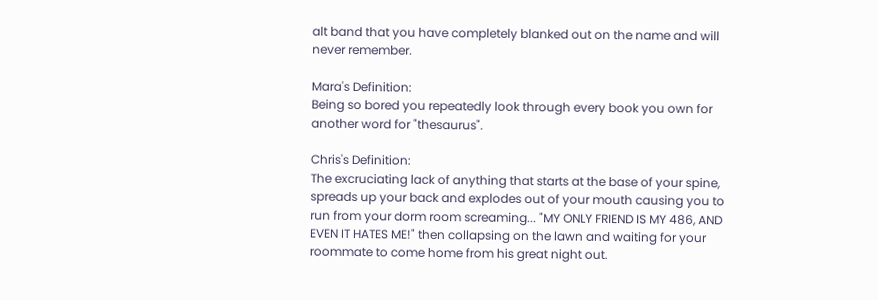alt band that you have completely blanked out on the name and will never remember.

Mara's Definition:
Being so bored you repeatedly look through every book you own for another word for "thesaurus".

Chris's Definition:
The excruciating lack of anything that starts at the base of your spine, spreads up your back and explodes out of your mouth causing you to run from your dorm room screaming... "MY ONLY FRIEND IS MY 486, AND EVEN IT HATES ME!" then collapsing on the lawn and waiting for your roommate to come home from his great night out.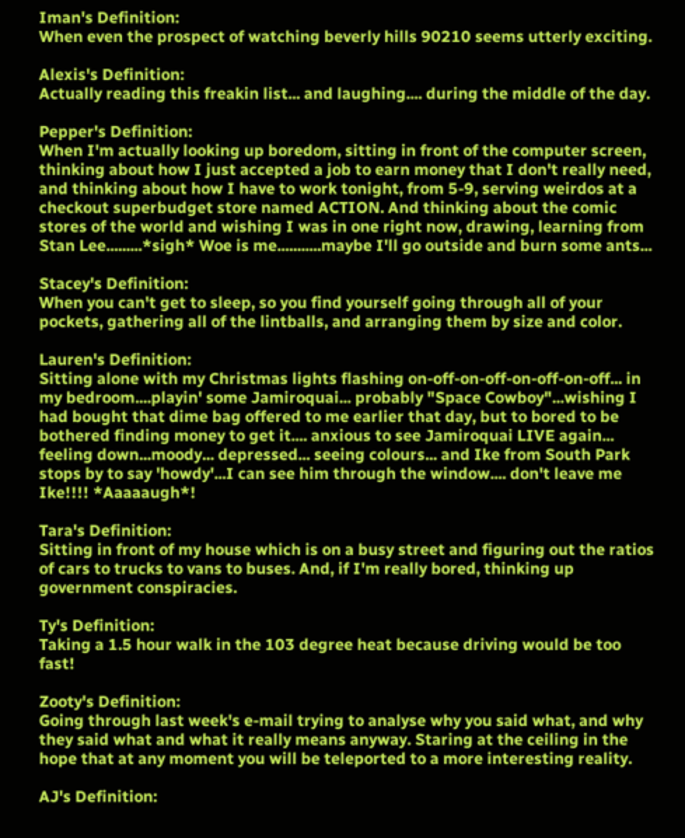Iman's Definition:
When even the prospect of watching beverly hills 90210 seems utterly exciting.

Alexis's Definition:
Actually reading this freakin list... and laughing.... during the middle of the day.

Pepper's Definition:
When I'm actually looking up boredom, sitting in front of the computer screen, thinking about how I just accepted a job to earn money that I don't really need, and thinking about how I have to work tonight, from 5-9, serving weirdos at a checkout superbudget store named ACTION. And thinking about the comic stores of the world and wishing I was in one right now, drawing, learning from Stan Lee.........*sigh* Woe is me...........maybe I'll go outside and burn some ants...

Stacey's Definition:
When you can't get to sleep, so you find yourself going through all of your pockets, gathering all of the lintballs, and arranging them by size and color.

Lauren's Definition:
Sitting alone with my Christmas lights flashing on-off-on-off-on-off-on-off... in my bedroom....playin' some Jamiroquai... probably "Space Cowboy"...wishing I had bought that dime bag offered to me earlier that day, but to bored to be bothered finding money to get it.... anxious to see Jamiroquai LIVE again... feeling down...moody... depressed... seeing colours... and Ike from South Park stops by to say 'howdy'...I can see him through the window.... don't leave me Ike!!!! *Aaaaaugh*!

Tara's Definition:
Sitting in front of my house which is on a busy street and figuring out the ratios of cars to trucks to vans to buses. And, if I'm really bored, thinking up government conspiracies.

Ty's Definition:
Taking a 1.5 hour walk in the 103 degree heat because driving would be too fast!

Zooty's Definition:
Going through last week's e-mail trying to analyse why you said what, and why they said what and what it really means anyway. Staring at the ceiling in the hope that at any moment you will be teleported to a more interesting reality.

AJ's Definition: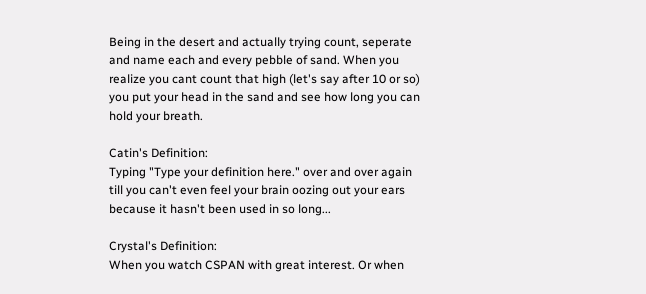Being in the desert and actually trying count, seperate and name each and every pebble of sand. When you realize you cant count that high (let's say after 10 or so) you put your head in the sand and see how long you can hold your breath.

Catin's Definition:
Typing "Type your definition here." over and over again till you can't even feel your brain oozing out your ears because it hasn't been used in so long...

Crystal's Definition:
When you watch CSPAN with great interest. Or when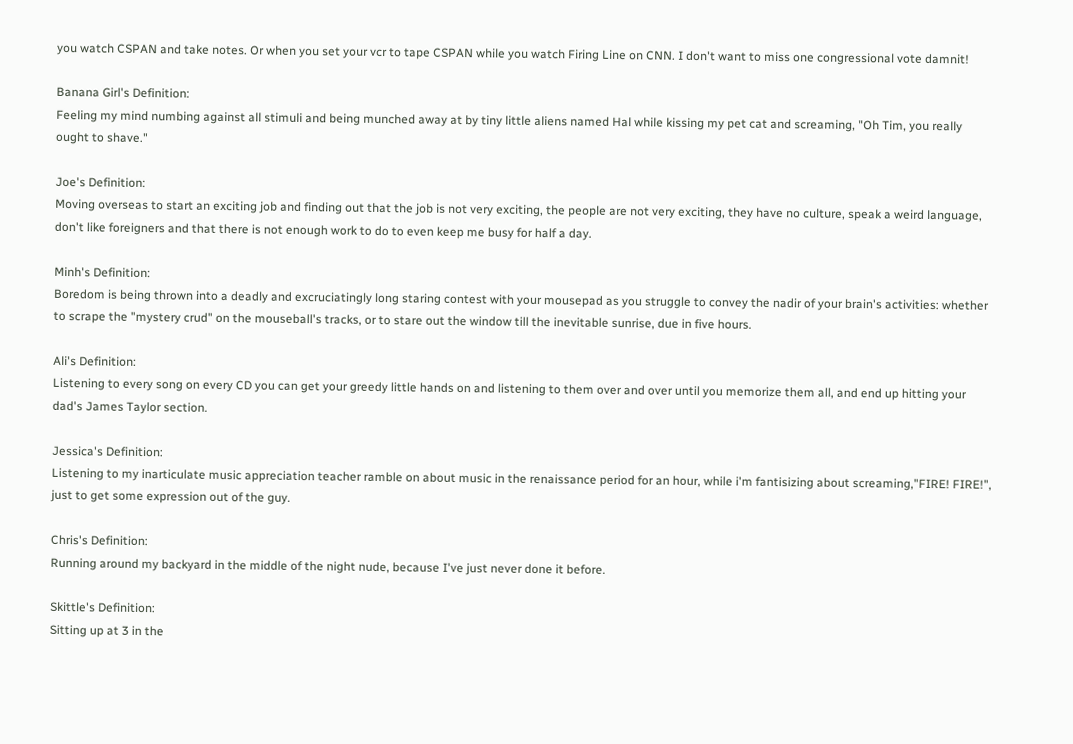you watch CSPAN and take notes. Or when you set your vcr to tape CSPAN while you watch Firing Line on CNN. I don't want to miss one congressional vote damnit!

Banana Girl's Definition:
Feeling my mind numbing against all stimuli and being munched away at by tiny little aliens named Hal while kissing my pet cat and screaming, "Oh Tim, you really ought to shave."

Joe's Definition:
Moving overseas to start an exciting job and finding out that the job is not very exciting, the people are not very exciting, they have no culture, speak a weird language, don't like foreigners and that there is not enough work to do to even keep me busy for half a day.

Minh's Definition:
Boredom is being thrown into a deadly and excruciatingly long staring contest with your mousepad as you struggle to convey the nadir of your brain's activities: whether to scrape the "mystery crud" on the mouseball's tracks, or to stare out the window till the inevitable sunrise, due in five hours.

Ali's Definition:
Listening to every song on every CD you can get your greedy little hands on and listening to them over and over until you memorize them all, and end up hitting your dad's James Taylor section.

Jessica's Definition:
Listening to my inarticulate music appreciation teacher ramble on about music in the renaissance period for an hour, while i'm fantisizing about screaming,"FIRE! FIRE!", just to get some expression out of the guy.

Chris's Definition:
Running around my backyard in the middle of the night nude, because I've just never done it before.

Skittle's Definition:
Sitting up at 3 in the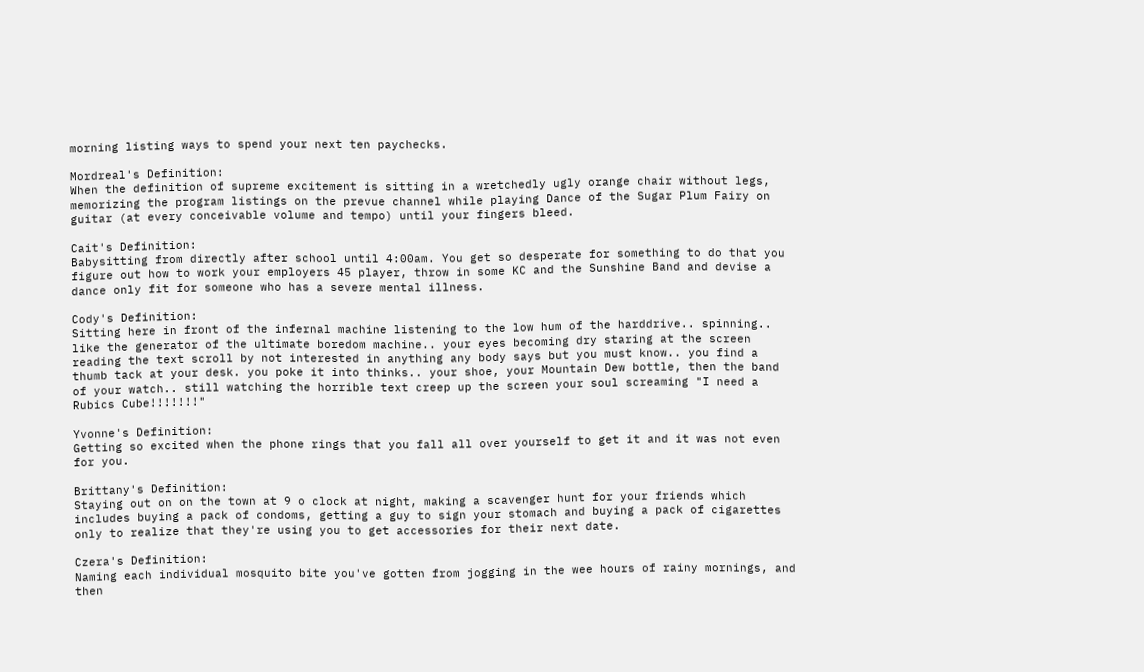morning listing ways to spend your next ten paychecks.

Mordreal's Definition:
When the definition of supreme excitement is sitting in a wretchedly ugly orange chair without legs, memorizing the program listings on the prevue channel while playing Dance of the Sugar Plum Fairy on guitar (at every conceivable volume and tempo) until your fingers bleed.

Cait's Definition:
Babysitting from directly after school until 4:00am. You get so desperate for something to do that you figure out how to work your employers 45 player, throw in some KC and the Sunshine Band and devise a dance only fit for someone who has a severe mental illness.

Cody's Definition:
Sitting here in front of the infernal machine listening to the low hum of the harddrive.. spinning.. like the generator of the ultimate boredom machine.. your eyes becoming dry staring at the screen reading the text scroll by not interested in anything any body says but you must know.. you find a thumb tack at your desk. you poke it into thinks.. your shoe, your Mountain Dew bottle, then the band of your watch.. still watching the horrible text creep up the screen your soul screaming "I need a Rubics Cube!!!!!!!"

Yvonne's Definition:
Getting so excited when the phone rings that you fall all over yourself to get it and it was not even for you.

Brittany's Definition:
Staying out on on the town at 9 o clock at night, making a scavenger hunt for your friends which includes buying a pack of condoms, getting a guy to sign your stomach and buying a pack of cigarettes only to realize that they're using you to get accessories for their next date.

Czera's Definition:
Naming each individual mosquito bite you've gotten from jogging in the wee hours of rainy mornings, and then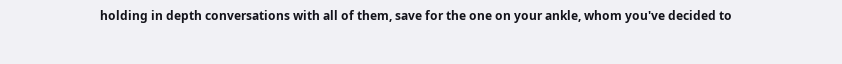holding in depth conversations with all of them, save for the one on your ankle, whom you've decided to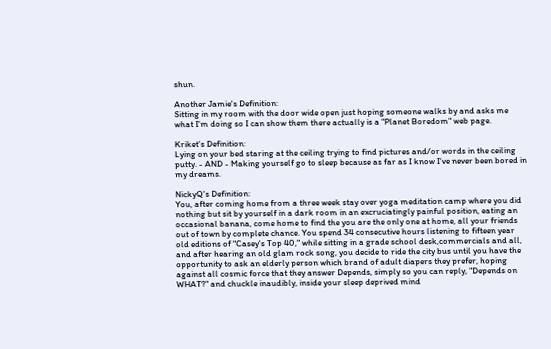shun.

Another Jamie's Definition:
Sitting in my room with the door wide open just hoping someone walks by and asks me what I'm doing so I can show them there actually is a "Planet Boredom" web page.

Kriket's Definition:
Lying on your bed staring at the ceiling trying to find pictures and/or words in the ceiling putty. - AND - Making yourself go to sleep because as far as I know I've never been bored in my dreams.

NickyQ's Definition:
You, after coming home from a three week stay over yoga meditation camp where you did nothing but sit by yourself in a dark room in an excruciatingly painful position, eating an occasional banana, come home to find the you are the only one at home, all your friends out of town by complete chance. You spend 34 consecutive hours listening to fifteen year old editions of "Casey's Top 40," while sitting in a grade school desk,commercials and all, and after hearing an old glam rock song, you decide to ride the city bus until you have the opportunity to ask an elderly person which brand of adult diapers they prefer, hoping against all cosmic force that they answer Depends, simply so you can reply, "Depends on WHAT?" and chuckle inaudibly, inside your sleep deprived mind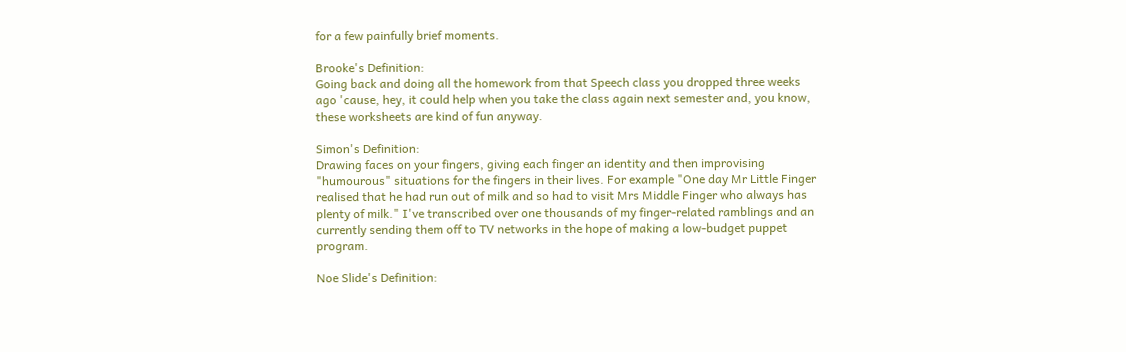for a few painfully brief moments.

Brooke's Definition:
Going back and doing all the homework from that Speech class you dropped three weeks ago 'cause, hey, it could help when you take the class again next semester and, you know, these worksheets are kind of fun anyway.

Simon's Definition:
Drawing faces on your fingers, giving each finger an identity and then improvising "humourous" situations for the fingers in their lives. For example "One day Mr Little Finger realised that he had run out of milk and so had to visit Mrs Middle Finger who always has plenty of milk." I've transcribed over one thousands of my finger-related ramblings and an currently sending them off to TV networks in the hope of making a low-budget puppet program.

Noe Slide's Definition: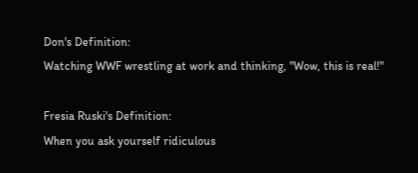Don's Definition:
Watching WWF wrestling at work and thinking, "Wow, this is real!"

Fresia Ruski's Definition:
When you ask yourself ridiculous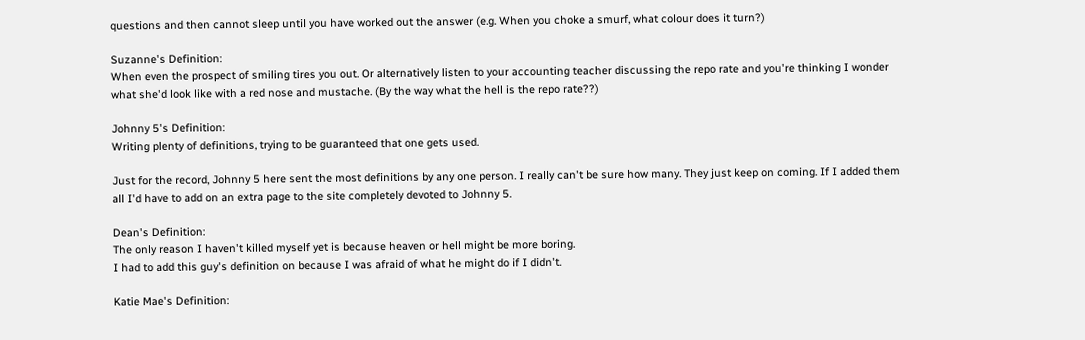questions and then cannot sleep until you have worked out the answer (e.g. When you choke a smurf, what colour does it turn?)

Suzanne's Definition:
When even the prospect of smiling tires you out. Or alternatively listen to your accounting teacher discussing the repo rate and you're thinking I wonder what she'd look like with a red nose and mustache. (By the way what the hell is the repo rate??)

Johnny 5's Definition:
Writing plenty of definitions, trying to be guaranteed that one gets used.

Just for the record, Johnny 5 here sent the most definitions by any one person. I really can't be sure how many. They just keep on coming. If I added them all I'd have to add on an extra page to the site completely devoted to Johnny 5.

Dean's Definition:
The only reason I haven't killed myself yet is because heaven or hell might be more boring.
I had to add this guy's definition on because I was afraid of what he might do if I didn't.

Katie Mae's Definition: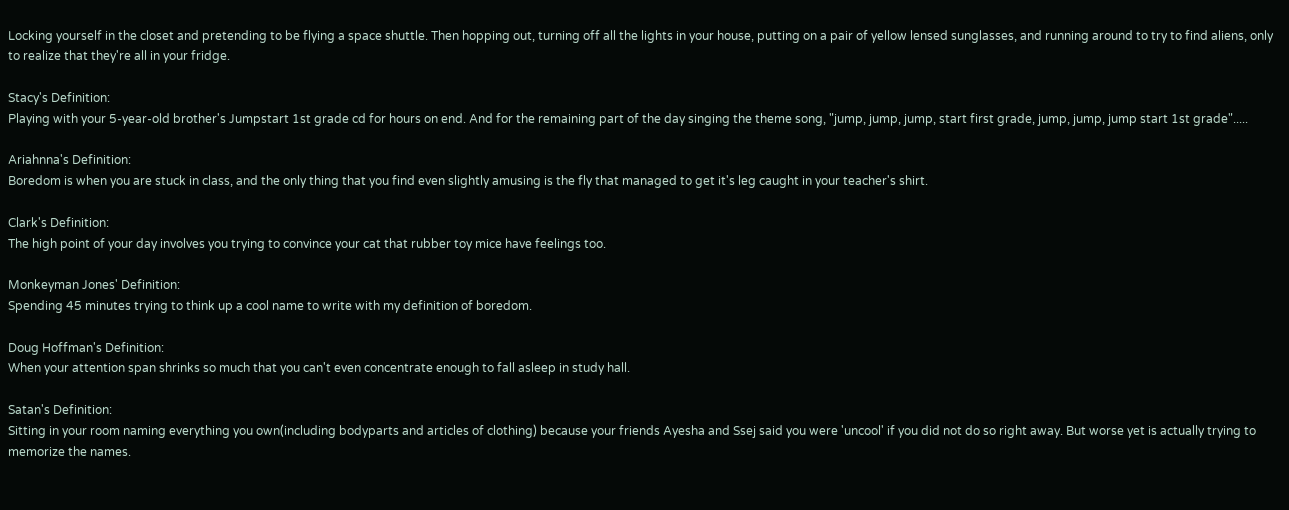Locking yourself in the closet and pretending to be flying a space shuttle. Then hopping out, turning off all the lights in your house, putting on a pair of yellow lensed sunglasses, and running around to try to find aliens, only to realize that they're all in your fridge.

Stacy's Definition:
Playing with your 5-year-old brother's Jumpstart 1st grade cd for hours on end. And for the remaining part of the day singing the theme song, "jump, jump, jump, start first grade, jump, jump, jump start 1st grade".....

Ariahnna's Definition:
Boredom is when you are stuck in class, and the only thing that you find even slightly amusing is the fly that managed to get it's leg caught in your teacher's shirt.

Clark's Definition:
The high point of your day involves you trying to convince your cat that rubber toy mice have feelings too.

Monkeyman Jones' Definition:
Spending 45 minutes trying to think up a cool name to write with my definition of boredom.

Doug Hoffman's Definition:
When your attention span shrinks so much that you can't even concentrate enough to fall asleep in study hall.

Satan's Definition:
Sitting in your room naming everything you own(including bodyparts and articles of clothing) because your friends Ayesha and Ssej said you were 'uncool' if you did not do so right away. But worse yet is actually trying to memorize the names.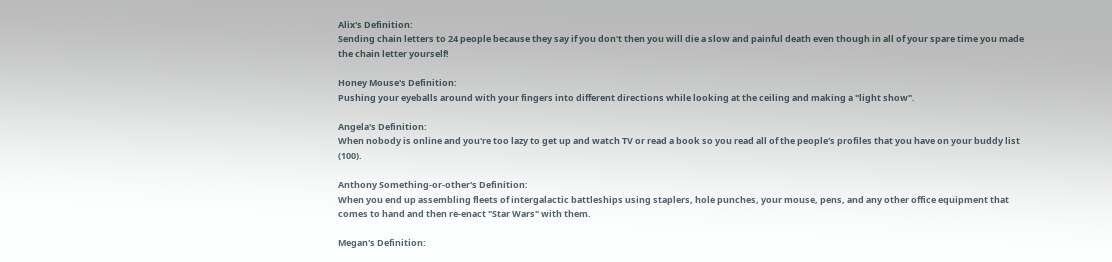Alix's Definition:
Sending chain letters to 24 people because they say if you don't then you will die a slow and painful death even though in all of your spare time you made the chain letter yourself!

Honey Mouse's Definition:
Pushing your eyeballs around with your fingers into different directions while looking at the ceiling and making a "light show".

Angela's Definition:
When nobody is online and you're too lazy to get up and watch TV or read a book so you read all of the people's profiles that you have on your buddy list (100).

Anthony Something-or-other's Definition:
When you end up assembling fleets of intergalactic battleships using staplers, hole punches, your mouse, pens, and any other office equipment that comes to hand and then re-enact "Star Wars" with them.

Megan's Definition: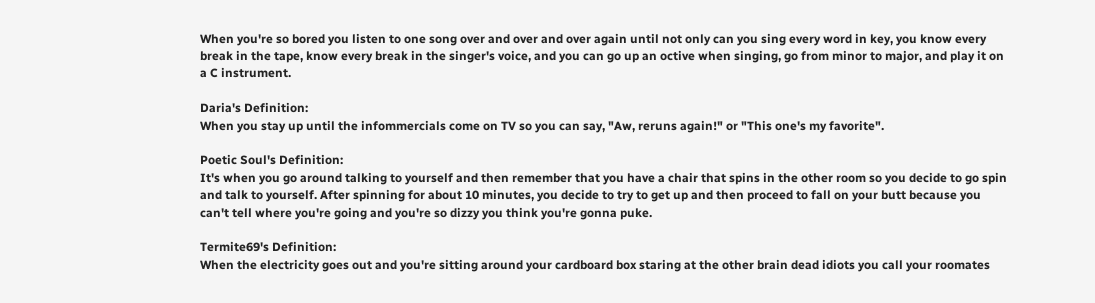When you're so bored you listen to one song over and over and over again until not only can you sing every word in key, you know every break in the tape, know every break in the singer's voice, and you can go up an octive when singing, go from minor to major, and play it on a C instrument.

Daria's Definition:
When you stay up until the infommercials come on TV so you can say, "Aw, reruns again!" or "This one's my favorite".

Poetic Soul's Definition:
It's when you go around talking to yourself and then remember that you have a chair that spins in the other room so you decide to go spin and talk to yourself. After spinning for about 10 minutes, you decide to try to get up and then proceed to fall on your butt because you can't tell where you're going and you're so dizzy you think you're gonna puke.

Termite69's Definition:
When the electricity goes out and you're sitting around your cardboard box staring at the other brain dead idiots you call your roomates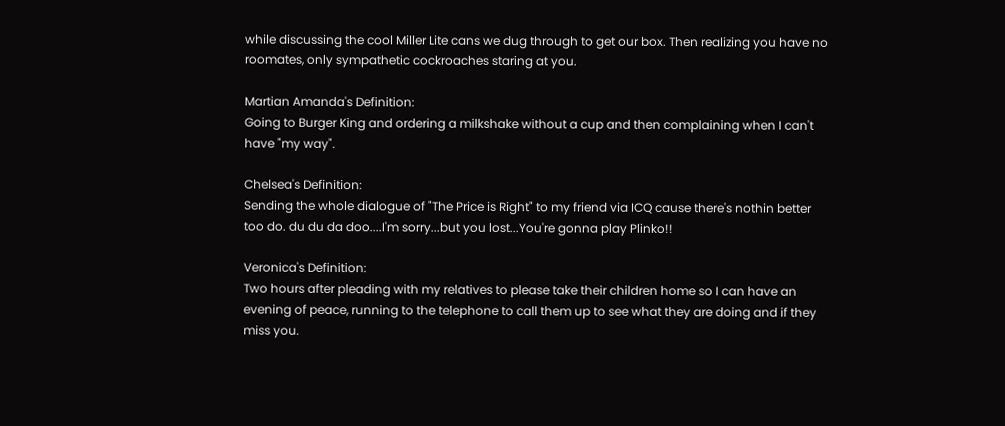while discussing the cool Miller Lite cans we dug through to get our box. Then realizing you have no roomates, only sympathetic cockroaches staring at you.

Martian Amanda's Definition:
Going to Burger King and ordering a milkshake without a cup and then complaining when I can't have "my way".

Chelsea's Definition:
Sending the whole dialogue of "The Price is Right" to my friend via ICQ cause there's nothin better too do. du du da doo....I'm sorry...but you lost...You're gonna play Plinko!!

Veronica's Definition:
Two hours after pleading with my relatives to please take their children home so I can have an evening of peace, running to the telephone to call them up to see what they are doing and if they miss you.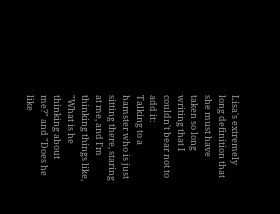Lisa's extremely long definition that she must have taken so long writing that I couldn't bear not to add it:
Talking to a hamster who is just sitting there, staring at me, and I'm thinking things like, "What is he thinking about me?" and "Does he like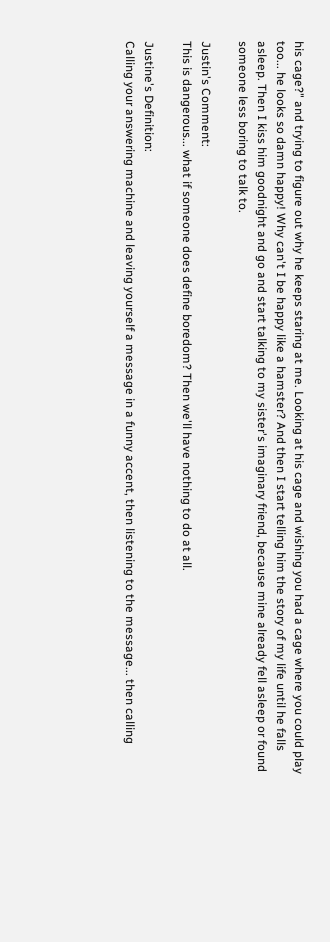his cage?" and trying to figure out why he keeps staring at me. Looking at his cage and wishing you had a cage where you could play too... he looks so damn happy! Why can't I be happy like a hamster? And then I start telling him the story of my life until he falls asleep. Then I kiss him goodnight and go and start talking to my sister's imaginary friend, because mine already fell asleep or found someone less boring to talk to.

Justin's Comment:
This is dangerous... what if someone does define boredom? Then we'll have nothing to do at all.

Justine's Definition:
Calling your answering machine and leaving yourself a message in a funny accent, then listening to the message... then calling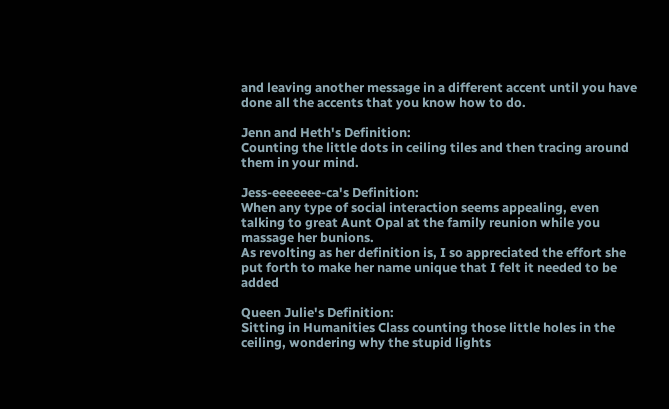and leaving another message in a different accent until you have done all the accents that you know how to do.

Jenn and Heth's Definition:
Counting the little dots in ceiling tiles and then tracing around them in your mind.

Jess-eeeeeee-ca's Definition:
When any type of social interaction seems appealing, even talking to great Aunt Opal at the family reunion while you massage her bunions.
As revolting as her definition is, I so appreciated the effort she put forth to make her name unique that I felt it needed to be added

Queen Julie's Definition:
Sitting in Humanities Class counting those little holes in the ceiling, wondering why the stupid lights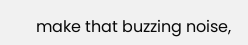make that buzzing noise,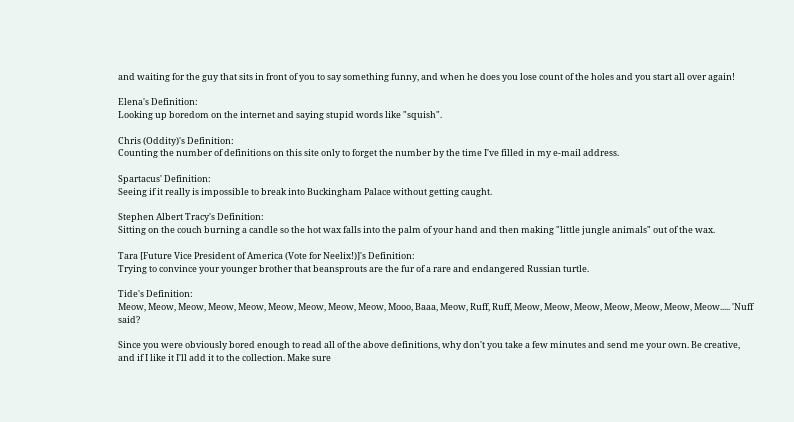and waiting for the guy that sits in front of you to say something funny, and when he does you lose count of the holes and you start all over again!

Elena's Definition:
Looking up boredom on the internet and saying stupid words like "squish".

Chris (Oddity)'s Definition:
Counting the number of definitions on this site only to forget the number by the time I've filled in my e-mail address.

Spartacus' Definition:
Seeing if it really is impossible to break into Buckingham Palace without getting caught.

Stephen Albert Tracy's Definition:
Sitting on the couch burning a candle so the hot wax falls into the palm of your hand and then making "little jungle animals" out of the wax.

Tara [Future Vice President of America (Vote for Neelix!)]'s Definition:
Trying to convince your younger brother that beansprouts are the fur of a rare and endangered Russian turtle.

Tide's Definition:
Meow, Meow, Meow, Meow, Meow, Meow, Meow, Meow, Meow, Mooo, Baaa, Meow, Ruff, Ruff, Meow, Meow, Meow, Meow, Meow, Meow, Meow..... 'Nuff said?

Since you were obviously bored enough to read all of the above definitions, why don't you take a few minutes and send me your own. Be creative, and if I like it I'll add it to the collection. Make sure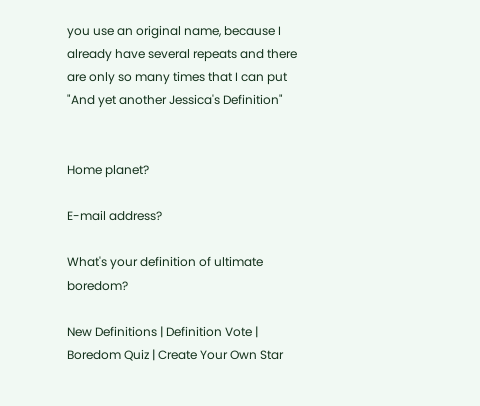you use an original name, because I already have several repeats and there are only so many times that I can put "And yet another Jessica's Definition"


Home planet?

E-mail address?

What's your definition of ultimate boredom?

New Definitions | Definition Vote | Boredom Quiz | Create Your Own Star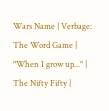Wars Name | Verbage: The Word Game | "When I grow up..." | The Nifty Fifty |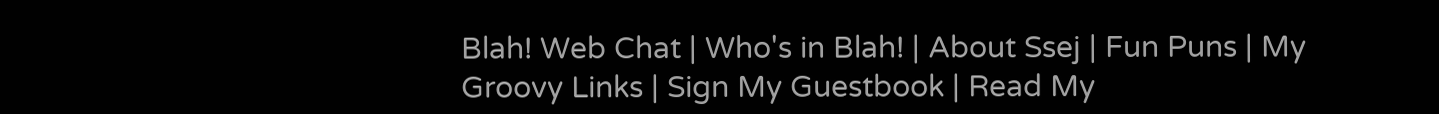Blah! Web Chat | Who's in Blah! | About Ssej | Fun Puns | My Groovy Links | Sign My Guestbook | Read My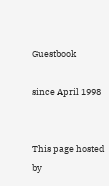Guestbook

since April 1998


This page hosted by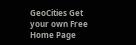GeoCities Get your own Free Home Page